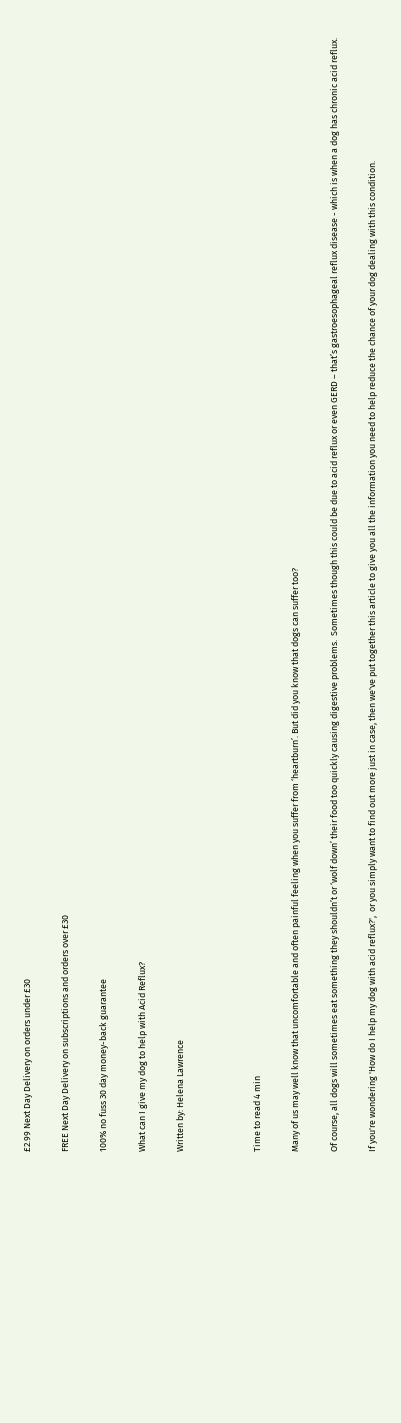£2.99 Next Day Delivery on orders under £30

FREE Next Day Delivery on subscriptions and orders over £30

100% no fuss 30 day money-back guarantee

What can I give my dog to help with Acid Reflux?

Written by: Helena Lawrence



Time to read 4 min

Many of us may well know that uncomfortable and often painful feeling when you suffer from ‘heartburn’. But did you know that dogs can suffer too?

Of course, all dogs will sometimes eat something they shouldn’t or ‘wolf down’ their food too quickly causing digestive problems.  Sometimes though this could be due to acid reflux or even GERD – that’s gastroesophageal reflux disease - which is when a dog has chronic acid reflux.

If you're wondering 'How do I help my dog with acid reflux?',  or you simply want to find out more just in case, then we've put together this article to give you all the information you need to help reduce the chance of your dog dealing with this condition.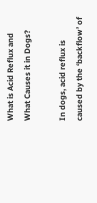What is Acid Reflux and What Causes it in Dogs?

In dogs, acid reflux is caused by the ‘backflow’ of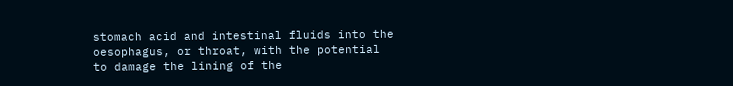stomach acid and intestinal fluids into the oesophagus, or throat, with the potential to damage the lining of the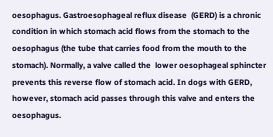oesophagus. Gastroesophageal reflux disease  (GERD) is a chronic condition in which stomach acid flows from the stomach to the oesophagus (the tube that carries food from the mouth to the stomach). Normally, a valve called the  lower oesophageal sphincter  prevents this reverse flow of stomach acid. In dogs with GERD, however, stomach acid passes through this valve and enters the oesophagus.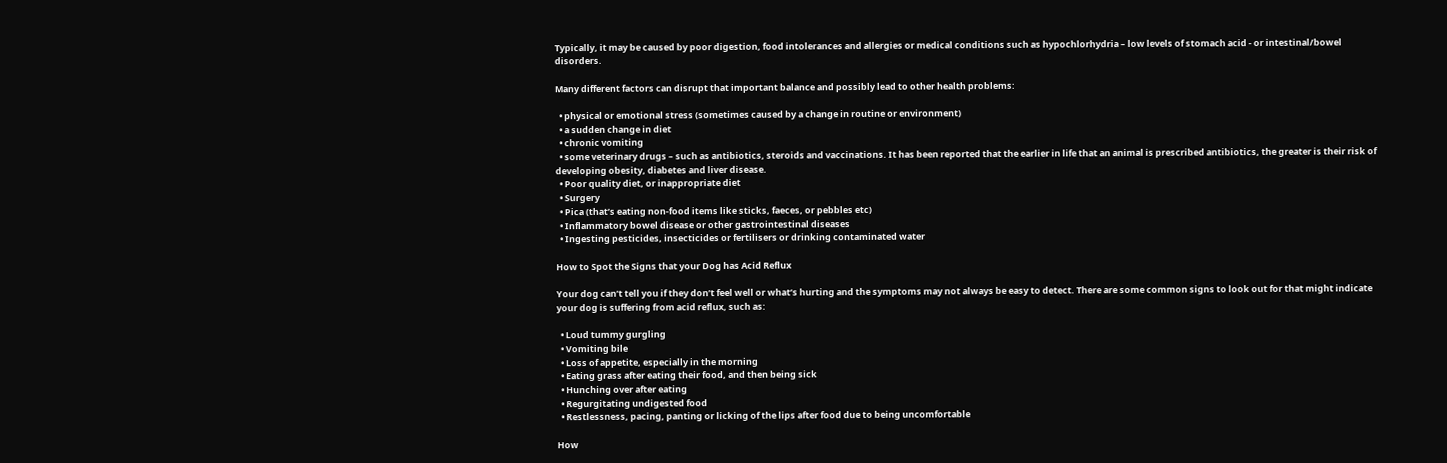Typically, it may be caused by poor digestion, food intolerances and allergies or medical conditions such as hypochlorhydria – low levels of stomach acid - or intestinal/bowel disorders.

Many different factors can disrupt that important balance and possibly lead to other health problems:

  • physical or emotional stress (sometimes caused by a change in routine or environment)
  • a sudden change in diet
  • chronic vomiting
  • some veterinary drugs – such as antibiotics, steroids and vaccinations. It has been reported that the earlier in life that an animal is prescribed antibiotics, the greater is their risk of developing obesity, diabetes and liver disease.
  • Poor quality diet, or inappropriate diet
  • Surgery
  • Pica (that’s eating non-food items like sticks, faeces, or pebbles etc)
  • Inflammatory bowel disease or other gastrointestinal diseases
  • Ingesting pesticides, insecticides or fertilisers or drinking contaminated water

How to Spot the Signs that your Dog has Acid Reflux

Your dog can’t tell you if they don’t feel well or what’s hurting and the symptoms may not always be easy to detect. There are some common signs to look out for that might indicate your dog is suffering from acid reflux, such as:

  • Loud tummy gurgling
  • Vomiting bile
  • Loss of appetite, especially in the morning
  • Eating grass after eating their food, and then being sick
  • Hunching over after eating
  • Regurgitating undigested food
  • Restlessness, pacing, panting or licking of the lips after food due to being uncomfortable

How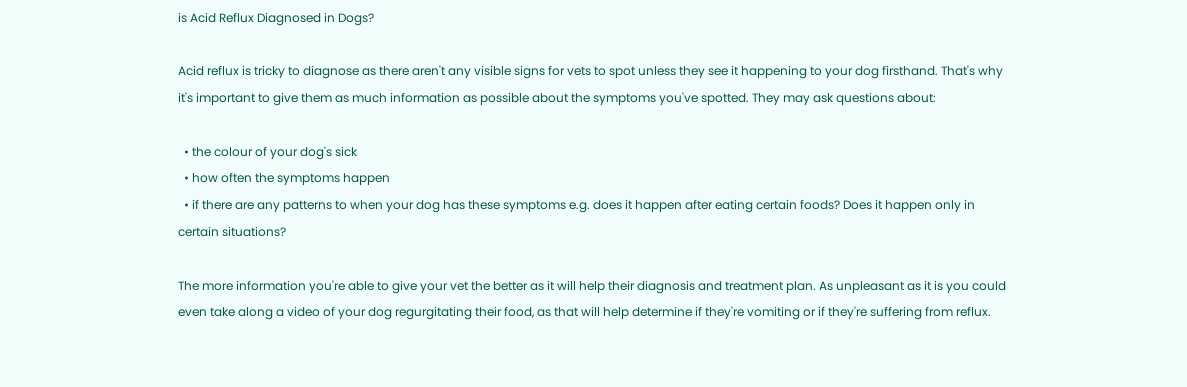is Acid Reflux Diagnosed in Dogs?

Acid reflux is tricky to diagnose as there aren't any visible signs for vets to spot unless they see it happening to your dog firsthand. That's why it's important to give them as much information as possible about the symptoms you've spotted. They may ask questions about:

  • the colour of your dog's sick
  • how often the symptoms happen
  • if there are any patterns to when your dog has these symptoms e.g. does it happen after eating certain foods? Does it happen only in certain situations?

The more information you're able to give your vet the better as it will help their diagnosis and treatment plan. As unpleasant as it is you could even take along a video of your dog regurgitating their food, as that will help determine if they're vomiting or if they're suffering from reflux.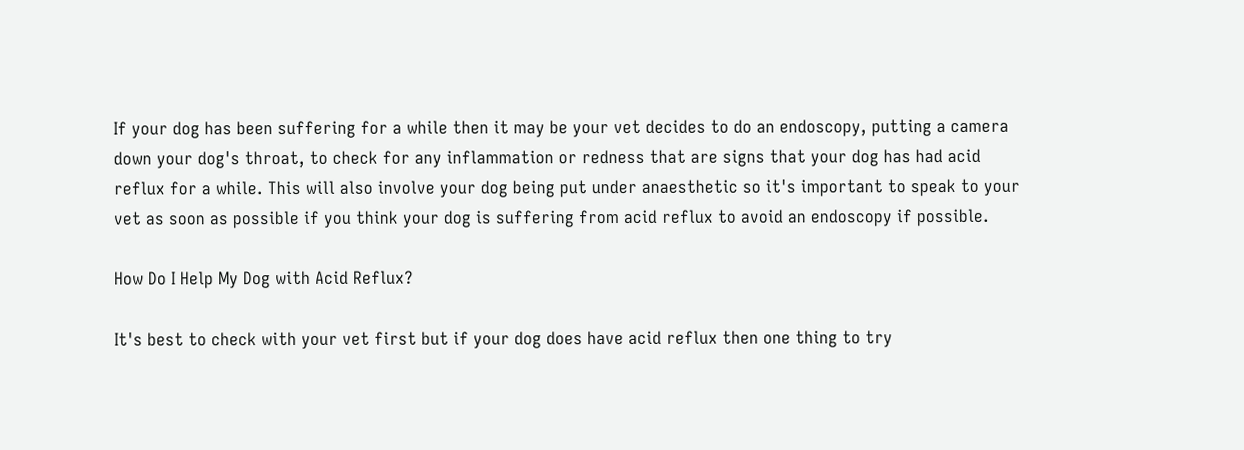If your dog has been suffering for a while then it may be your vet decides to do an endoscopy, putting a camera down your dog's throat, to check for any inflammation or redness that are signs that your dog has had acid reflux for a while. This will also involve your dog being put under anaesthetic so it's important to speak to your vet as soon as possible if you think your dog is suffering from acid reflux to avoid an endoscopy if possible.

How Do I Help My Dog with Acid Reflux?

It's best to check with your vet first but if your dog does have acid reflux then one thing to try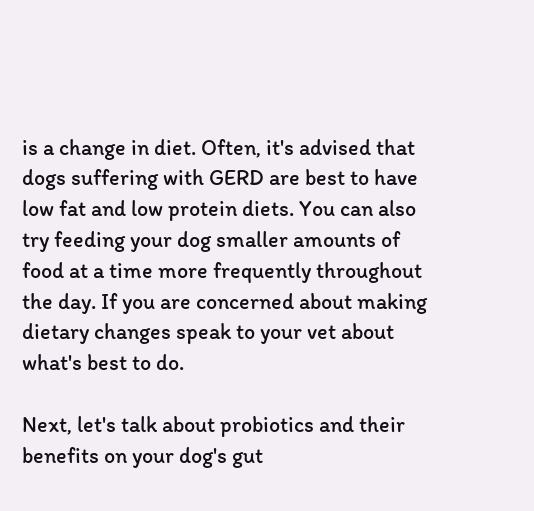is a change in diet. Often, it's advised that dogs suffering with GERD are best to have low fat and low protein diets. You can also try feeding your dog smaller amounts of food at a time more frequently throughout the day. If you are concerned about making dietary changes speak to your vet about what's best to do.

Next, let's talk about probiotics and their benefits on your dog's gut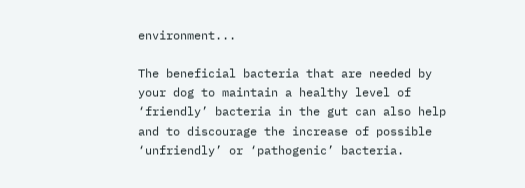environment...

The beneficial bacteria that are needed by your dog to maintain a healthy level of ‘friendly’ bacteria in the gut can also help and to discourage the increase of possible ‘unfriendly’ or ‘pathogenic’ bacteria.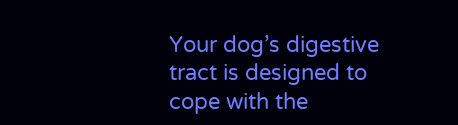Your dog’s digestive tract is designed to cope with the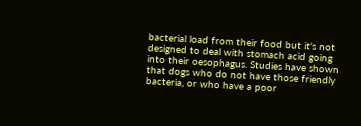bacterial load from their food but it's not designed to deal with stomach acid going into their oesophagus. Studies have shown that dogs who do not have those friendly bacteria, or who have a poor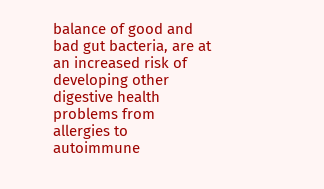balance of good and bad gut bacteria, are at an increased risk of developing other digestive health problems from allergies to autoimmune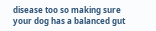disease too so making sure your dog has a balanced gut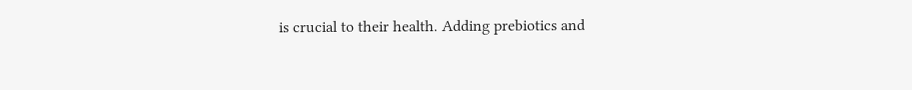is crucial to their health. Adding prebiotics and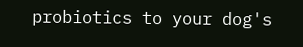probiotics to your dog's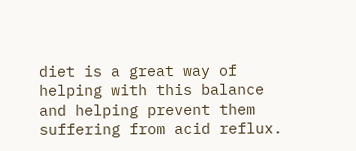diet is a great way of helping with this balance and helping prevent them suffering from acid reflux.